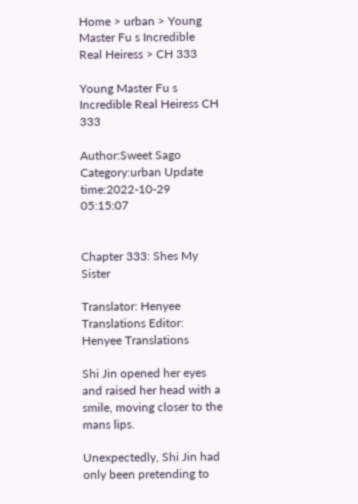Home > urban > Young Master Fu s Incredible Real Heiress > CH 333

Young Master Fu s Incredible Real Heiress CH 333

Author:Sweet Sago Category:urban Update time:2022-10-29 05:15:07


Chapter 333: Shes My Sister

Translator: Henyee Translations Editor: Henyee Translations

Shi Jin opened her eyes and raised her head with a smile, moving closer to the mans lips.

Unexpectedly, Shi Jin had only been pretending to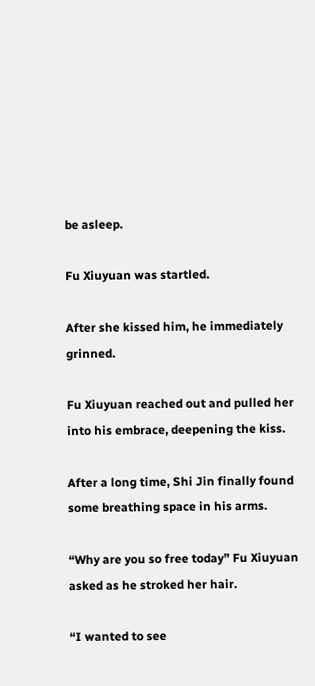be asleep.

Fu Xiuyuan was startled.

After she kissed him, he immediately grinned.

Fu Xiuyuan reached out and pulled her into his embrace, deepening the kiss.

After a long time, Shi Jin finally found some breathing space in his arms.

“Why are you so free today” Fu Xiuyuan asked as he stroked her hair.

“I wanted to see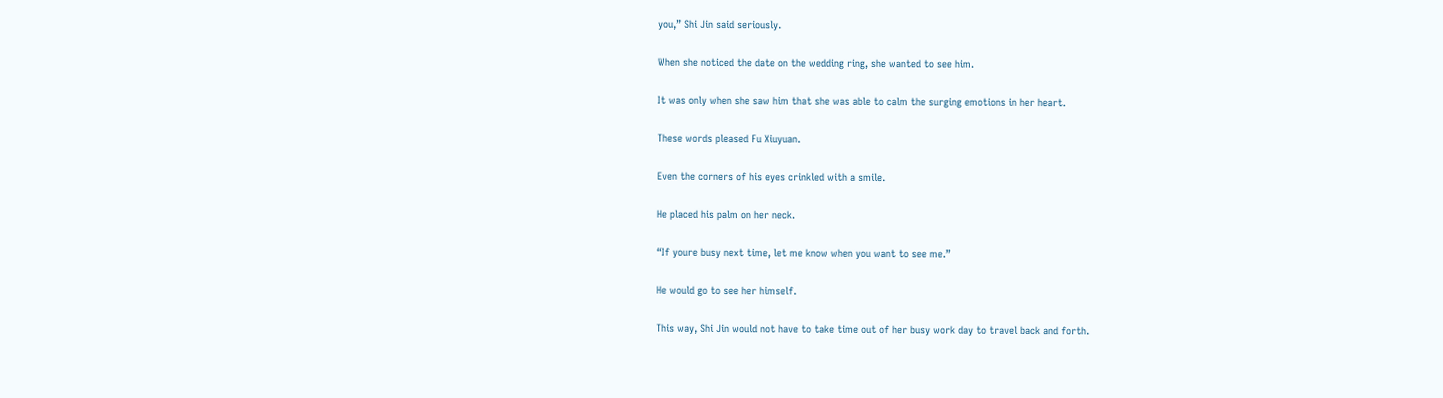you,” Shi Jin said seriously.

When she noticed the date on the wedding ring, she wanted to see him.

It was only when she saw him that she was able to calm the surging emotions in her heart.

These words pleased Fu Xiuyuan.

Even the corners of his eyes crinkled with a smile.

He placed his palm on her neck.

“If youre busy next time, let me know when you want to see me.”

He would go to see her himself.

This way, Shi Jin would not have to take time out of her busy work day to travel back and forth.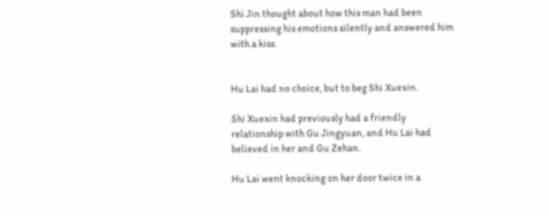Shi Jin thought about how this man had been suppressing his emotions silently and answered him with a kiss.


Hu Lai had no choice, but to beg Shi Xuexin.

Shi Xuexin had previously had a friendly relationship with Gu Jingyuan, and Hu Lai had believed in her and Gu Zehan.

Hu Lai went knocking on her door twice in a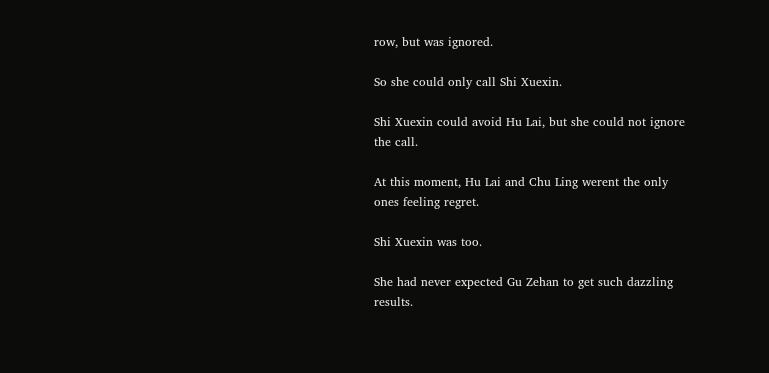row, but was ignored.

So she could only call Shi Xuexin.

Shi Xuexin could avoid Hu Lai, but she could not ignore the call.

At this moment, Hu Lai and Chu Ling werent the only ones feeling regret.

Shi Xuexin was too.

She had never expected Gu Zehan to get such dazzling results.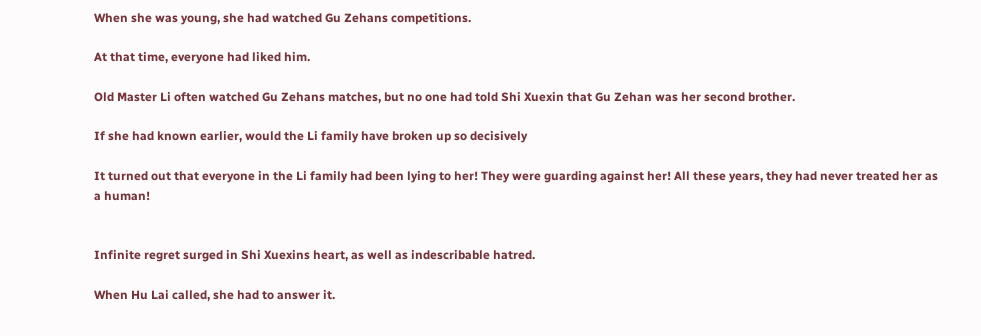When she was young, she had watched Gu Zehans competitions.

At that time, everyone had liked him.

Old Master Li often watched Gu Zehans matches, but no one had told Shi Xuexin that Gu Zehan was her second brother.

If she had known earlier, would the Li family have broken up so decisively

It turned out that everyone in the Li family had been lying to her! They were guarding against her! All these years, they had never treated her as a human!


Infinite regret surged in Shi Xuexins heart, as well as indescribable hatred.

When Hu Lai called, she had to answer it.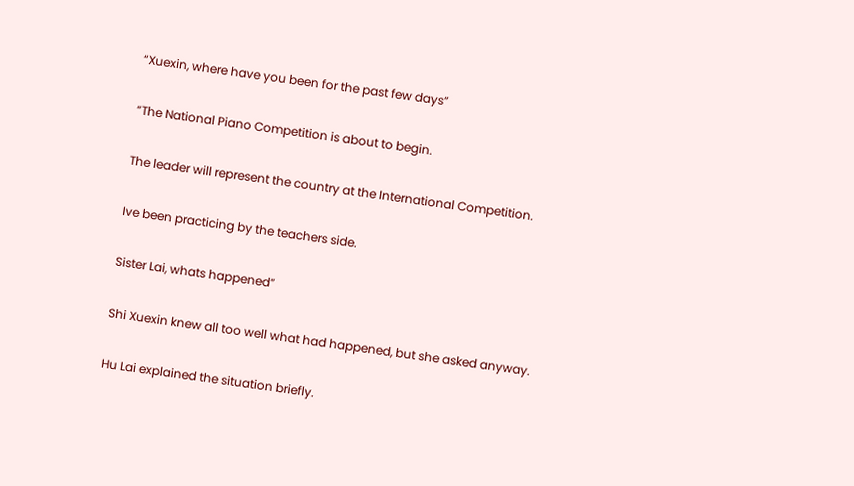“Xuexin, where have you been for the past few days”

“The National Piano Competition is about to begin.

The leader will represent the country at the International Competition.

Ive been practicing by the teachers side.

Sister Lai, whats happened”

Shi Xuexin knew all too well what had happened, but she asked anyway.

Hu Lai explained the situation briefly.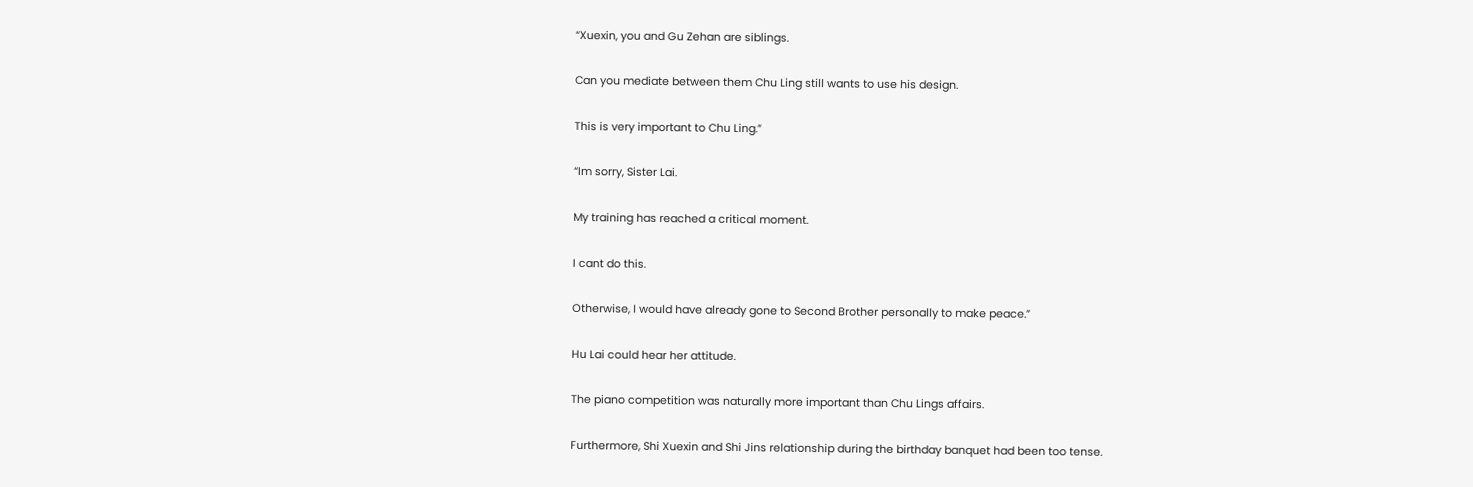“Xuexin, you and Gu Zehan are siblings.

Can you mediate between them Chu Ling still wants to use his design.

This is very important to Chu Ling.”

“Im sorry, Sister Lai.

My training has reached a critical moment.

I cant do this.

Otherwise, I would have already gone to Second Brother personally to make peace.”

Hu Lai could hear her attitude.

The piano competition was naturally more important than Chu Lings affairs.

Furthermore, Shi Xuexin and Shi Jins relationship during the birthday banquet had been too tense.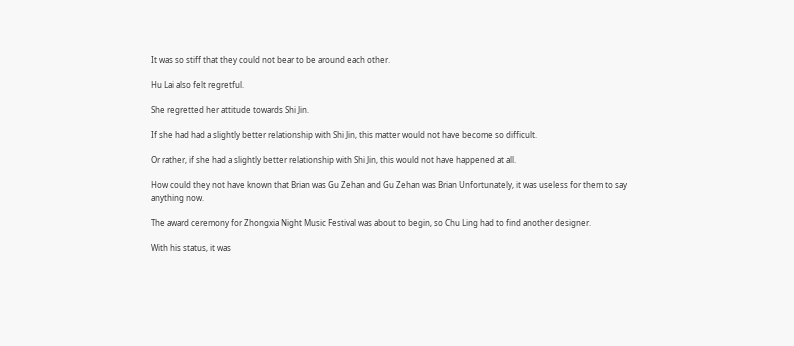It was so stiff that they could not bear to be around each other.

Hu Lai also felt regretful.

She regretted her attitude towards Shi Jin.

If she had had a slightly better relationship with Shi Jin, this matter would not have become so difficult.

Or rather, if she had a slightly better relationship with Shi Jin, this would not have happened at all.

How could they not have known that Brian was Gu Zehan and Gu Zehan was Brian Unfortunately, it was useless for them to say anything now.

The award ceremony for Zhongxia Night Music Festival was about to begin, so Chu Ling had to find another designer.

With his status, it was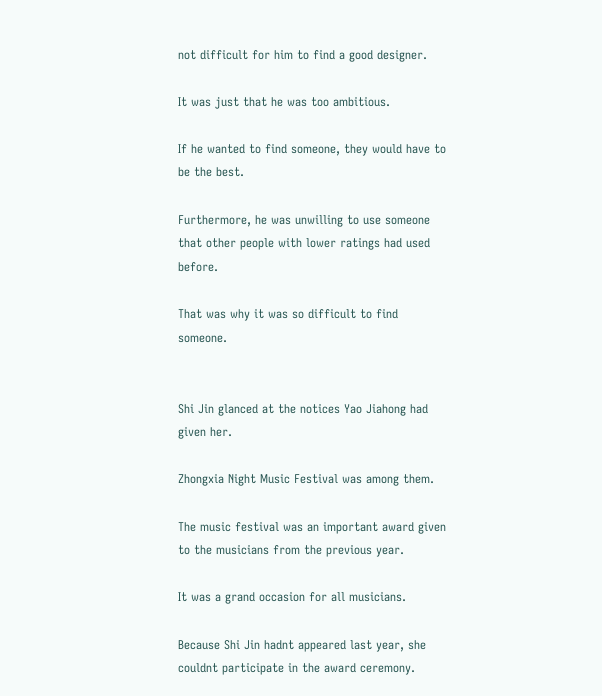not difficult for him to find a good designer.

It was just that he was too ambitious.

If he wanted to find someone, they would have to be the best.

Furthermore, he was unwilling to use someone that other people with lower ratings had used before.

That was why it was so difficult to find someone.


Shi Jin glanced at the notices Yao Jiahong had given her.

Zhongxia Night Music Festival was among them.

The music festival was an important award given to the musicians from the previous year.

It was a grand occasion for all musicians.

Because Shi Jin hadnt appeared last year, she couldnt participate in the award ceremony.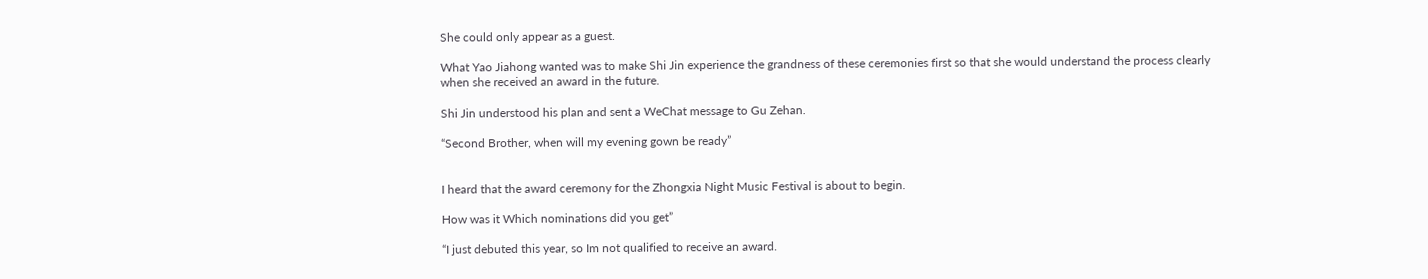She could only appear as a guest.

What Yao Jiahong wanted was to make Shi Jin experience the grandness of these ceremonies first so that she would understand the process clearly when she received an award in the future.

Shi Jin understood his plan and sent a WeChat message to Gu Zehan.

“Second Brother, when will my evening gown be ready”


I heard that the award ceremony for the Zhongxia Night Music Festival is about to begin.

How was it Which nominations did you get”

“I just debuted this year, so Im not qualified to receive an award.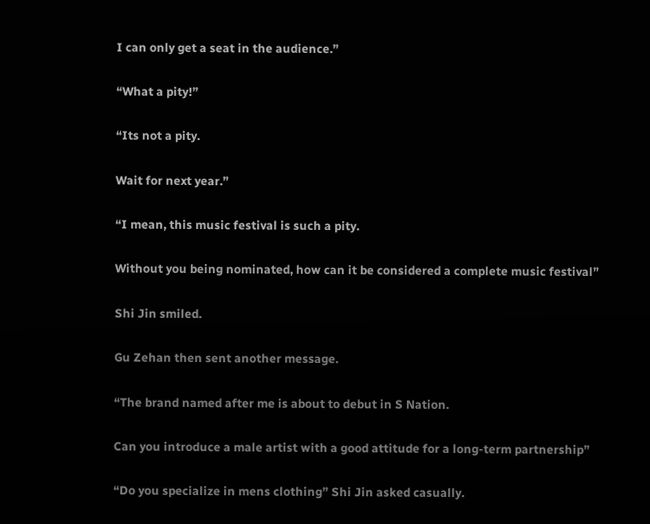I can only get a seat in the audience.”

“What a pity!”

“Its not a pity.

Wait for next year.”

“I mean, this music festival is such a pity.

Without you being nominated, how can it be considered a complete music festival”

Shi Jin smiled.

Gu Zehan then sent another message.

“The brand named after me is about to debut in S Nation.

Can you introduce a male artist with a good attitude for a long-term partnership”

“Do you specialize in mens clothing” Shi Jin asked casually.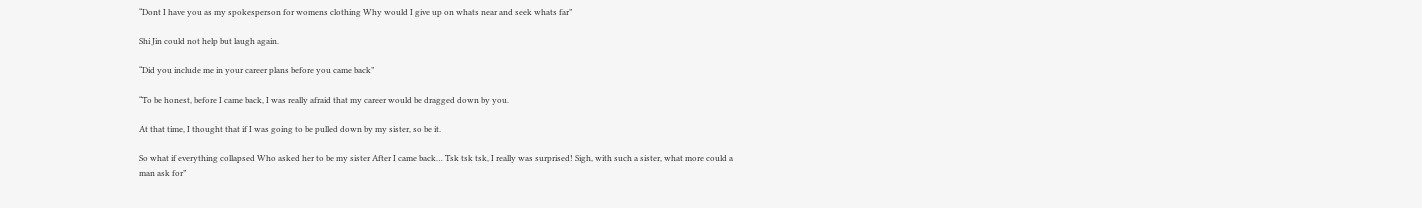“Dont I have you as my spokesperson for womens clothing Why would I give up on whats near and seek whats far”

Shi Jin could not help but laugh again.

“Did you include me in your career plans before you came back”

“To be honest, before I came back, I was really afraid that my career would be dragged down by you.

At that time, I thought that if I was going to be pulled down by my sister, so be it.

So what if everything collapsed Who asked her to be my sister After I came back… Tsk tsk tsk, I really was surprised! Sigh, with such a sister, what more could a man ask for”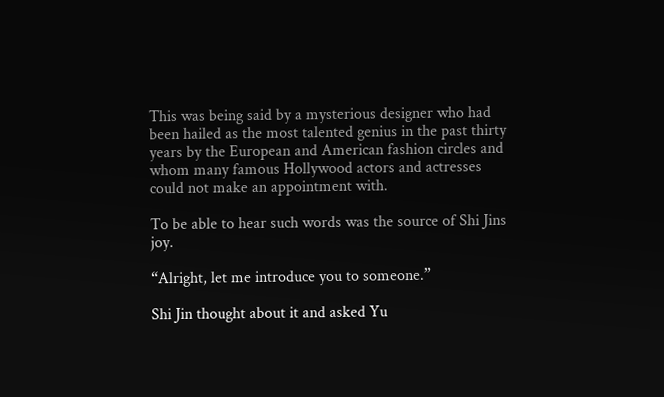This was being said by a mysterious designer who had been hailed as the most talented genius in the past thirty years by the European and American fashion circles and whom many famous Hollywood actors and actresses could not make an appointment with.

To be able to hear such words was the source of Shi Jins joy.

“Alright, let me introduce you to someone.”

Shi Jin thought about it and asked Yu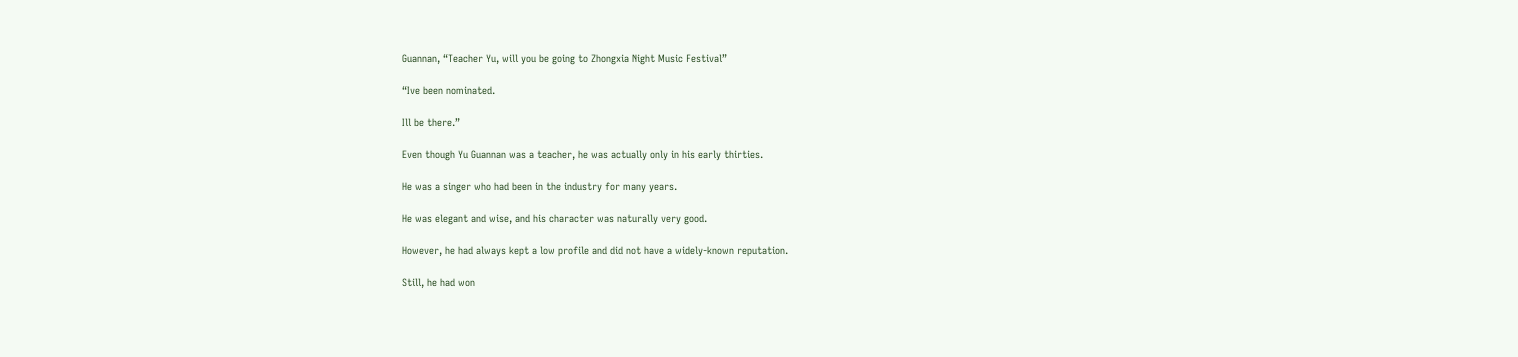Guannan, “Teacher Yu, will you be going to Zhongxia Night Music Festival”

“Ive been nominated.

Ill be there.”

Even though Yu Guannan was a teacher, he was actually only in his early thirties.

He was a singer who had been in the industry for many years.

He was elegant and wise, and his character was naturally very good.

However, he had always kept a low profile and did not have a widely-known reputation.

Still, he had won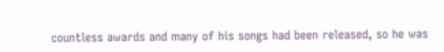countless awards and many of his songs had been released, so he was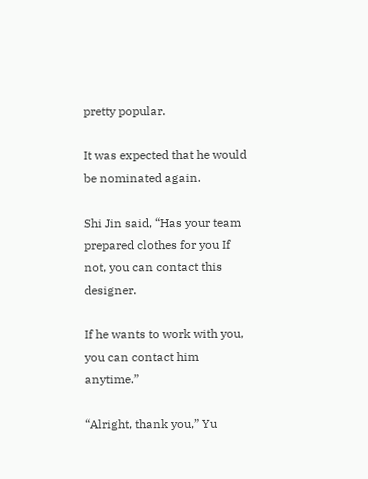pretty popular.

It was expected that he would be nominated again.

Shi Jin said, “Has your team prepared clothes for you If not, you can contact this designer.

If he wants to work with you, you can contact him anytime.”

“Alright, thank you,” Yu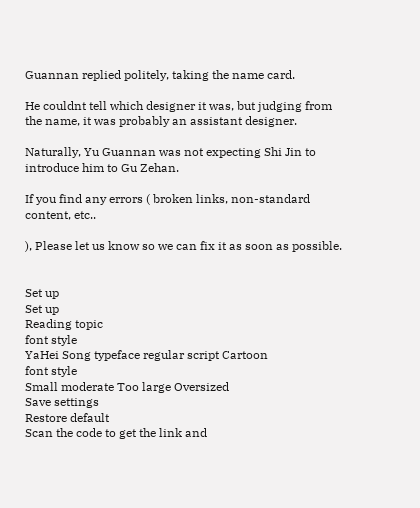Guannan replied politely, taking the name card.

He couldnt tell which designer it was, but judging from the name, it was probably an assistant designer.

Naturally, Yu Guannan was not expecting Shi Jin to introduce him to Gu Zehan.

If you find any errors ( broken links, non-standard content, etc..

), Please let us know so we can fix it as soon as possible.


Set up
Set up
Reading topic
font style
YaHei Song typeface regular script Cartoon
font style
Small moderate Too large Oversized
Save settings
Restore default
Scan the code to get the link and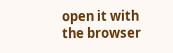open it with the browser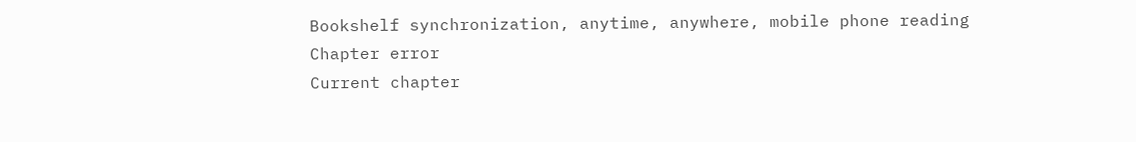Bookshelf synchronization, anytime, anywhere, mobile phone reading
Chapter error
Current chapter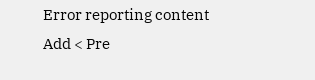Error reporting content
Add < Pre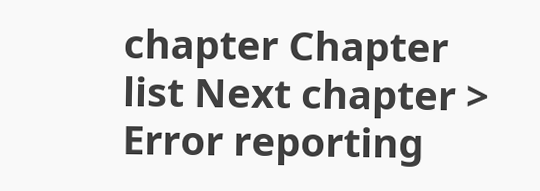chapter Chapter list Next chapter > Error reporting